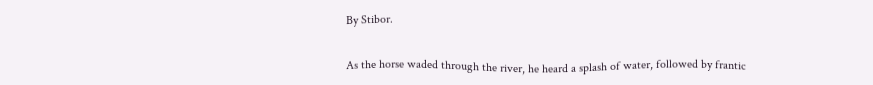By Stibor.


As the horse waded through the river, he heard a splash of water, followed by frantic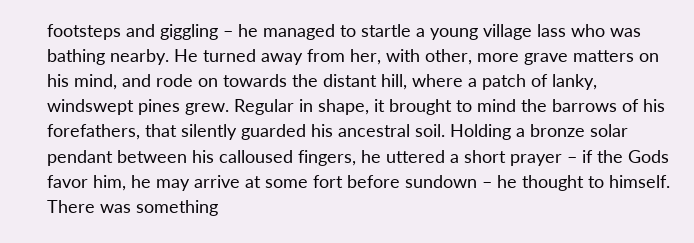footsteps and giggling – he managed to startle a young village lass who was bathing nearby. He turned away from her, with other, more grave matters on his mind, and rode on towards the distant hill, where a patch of lanky, windswept pines grew. Regular in shape, it brought to mind the barrows of his forefathers, that silently guarded his ancestral soil. Holding a bronze solar pendant between his calloused fingers, he uttered a short prayer – if the Gods favor him, he may arrive at some fort before sundown – he thought to himself. There was something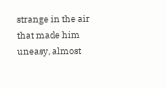strange in the air that made him uneasy, almost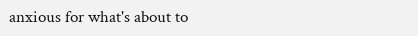anxious for what's about to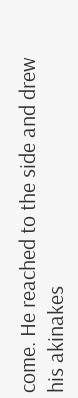come. He reached to the side and drew his akinakes